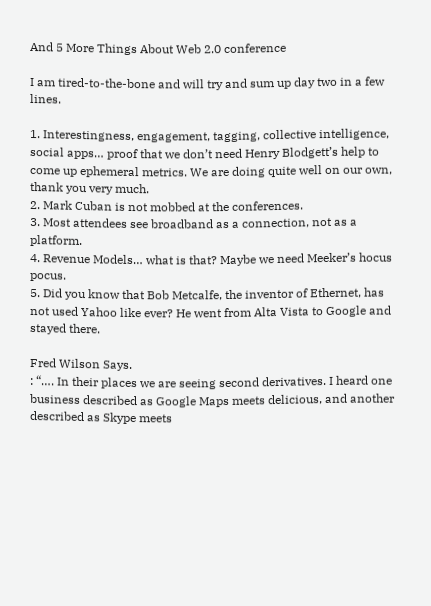And 5 More Things About Web 2.0 conference

I am tired-to-the-bone and will try and sum up day two in a few lines.

1. Interestingness, engagement, tagging, collective intelligence, social apps… proof that we don’t need Henry Blodgett’s help to come up ephemeral metrics. We are doing quite well on our own, thank you very much.
2. Mark Cuban is not mobbed at the conferences.
3. Most attendees see broadband as a connection, not as a platform.
4. Revenue Models… what is that? Maybe we need Meeker’s hocus pocus.
5. Did you know that Bob Metcalfe, the inventor of Ethernet, has not used Yahoo like ever? He went from Alta Vista to Google and stayed there.

Fred Wilson Says.
: “…. In their places we are seeing second derivatives. I heard one business described as Google Maps meets delicious, and another described as Skype meets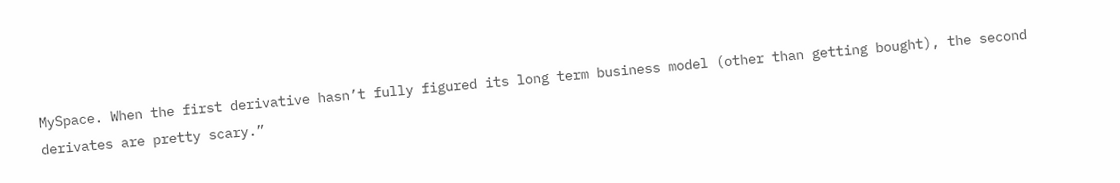MySpace. When the first derivative hasn’t fully figured its long term business model (other than getting bought), the second derivates are pretty scary.”